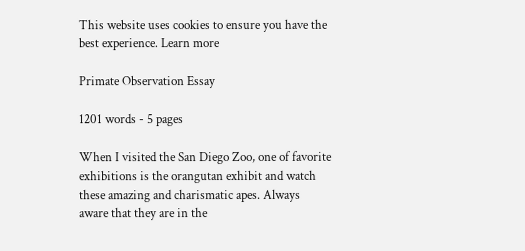This website uses cookies to ensure you have the best experience. Learn more

Primate Observation Essay

1201 words - 5 pages

When I visited the San Diego Zoo, one of favorite exhibitions is the orangutan exhibit and watch these amazing and charismatic apes. Always aware that they are in the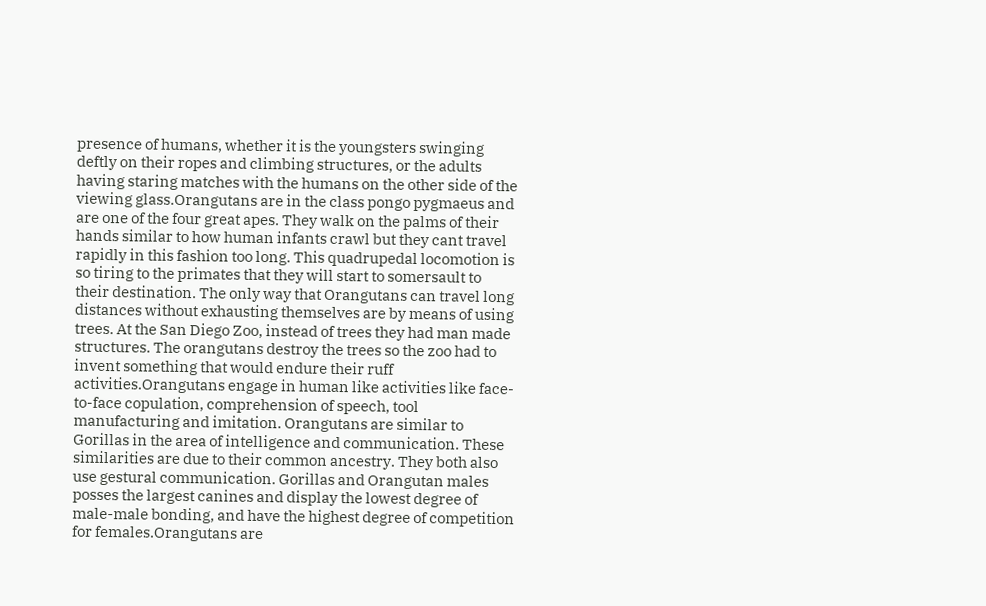presence of humans, whether it is the youngsters swinging deftly on their ropes and climbing structures, or the adults having staring matches with the humans on the other side of the viewing glass.Orangutans are in the class pongo pygmaeus and are one of the four great apes. They walk on the palms of their hands similar to how human infants crawl but they cant travel rapidly in this fashion too long. This quadrupedal locomotion is so tiring to the primates that they will start to somersault to their destination. The only way that Orangutans can travel long distances without exhausting themselves are by means of using trees. At the San Diego Zoo, instead of trees they had man made structures. The orangutans destroy the trees so the zoo had to invent something that would endure their ruff activities.Orangutans engage in human like activities like face-to-face copulation, comprehension of speech, tool manufacturing and imitation. Orangutans are similar to Gorillas in the area of intelligence and communication. These similarities are due to their common ancestry. They both also use gestural communication. Gorillas and Orangutan males posses the largest canines and display the lowest degree of male-male bonding, and have the highest degree of competition for females.Orangutans are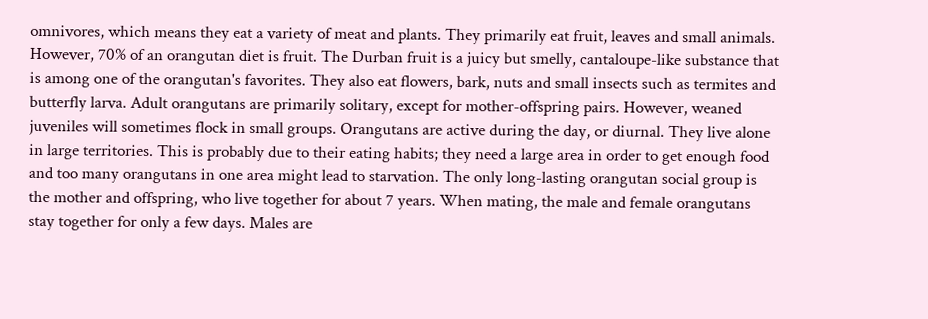omnivores, which means they eat a variety of meat and plants. They primarily eat fruit, leaves and small animals. However, 70% of an orangutan diet is fruit. The Durban fruit is a juicy but smelly, cantaloupe-like substance that is among one of the orangutan's favorites. They also eat flowers, bark, nuts and small insects such as termites and butterfly larva. Adult orangutans are primarily solitary, except for mother-offspring pairs. However, weaned juveniles will sometimes flock in small groups. Orangutans are active during the day, or diurnal. They live alone in large territories. This is probably due to their eating habits; they need a large area in order to get enough food and too many orangutans in one area might lead to starvation. The only long-lasting orangutan social group is the mother and offspring, who live together for about 7 years. When mating, the male and female orangutans stay together for only a few days. Males are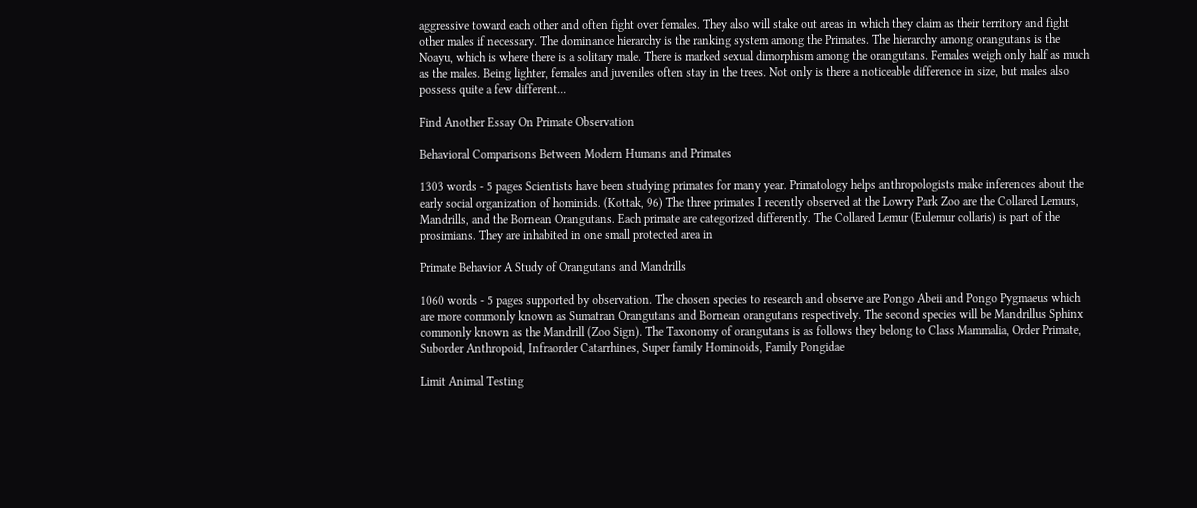aggressive toward each other and often fight over females. They also will stake out areas in which they claim as their territory and fight other males if necessary. The dominance hierarchy is the ranking system among the Primates. The hierarchy among orangutans is the Noayu, which is where there is a solitary male. There is marked sexual dimorphism among the orangutans. Females weigh only half as much as the males. Being lighter, females and juveniles often stay in the trees. Not only is there a noticeable difference in size, but males also possess quite a few different...

Find Another Essay On Primate Observation

Behavioral Comparisons Between Modern Humans and Primates

1303 words - 5 pages Scientists have been studying primates for many year. Primatology helps anthropologists make inferences about the early social organization of hominids. (Kottak, 96) The three primates I recently observed at the Lowry Park Zoo are the Collared Lemurs, Mandrills, and the Bornean Orangutans. Each primate are categorized differently. The Collared Lemur (Eulemur collaris) is part of the prosimians. They are inhabited in one small protected area in

Primate Behavior A Study of Orangutans and Mandrills

1060 words - 5 pages supported by observation. The chosen species to research and observe are Pongo Abeii and Pongo Pygmaeus which are more commonly known as Sumatran Orangutans and Bornean orangutans respectively. The second species will be Mandrillus Sphinx commonly known as the Mandrill (Zoo Sign). The Taxonomy of orangutans is as follows they belong to Class Mammalia, Order Primate, Suborder Anthropoid, Infraorder Catarrhines, Super family Hominoids, Family Pongidae

Limit Animal Testing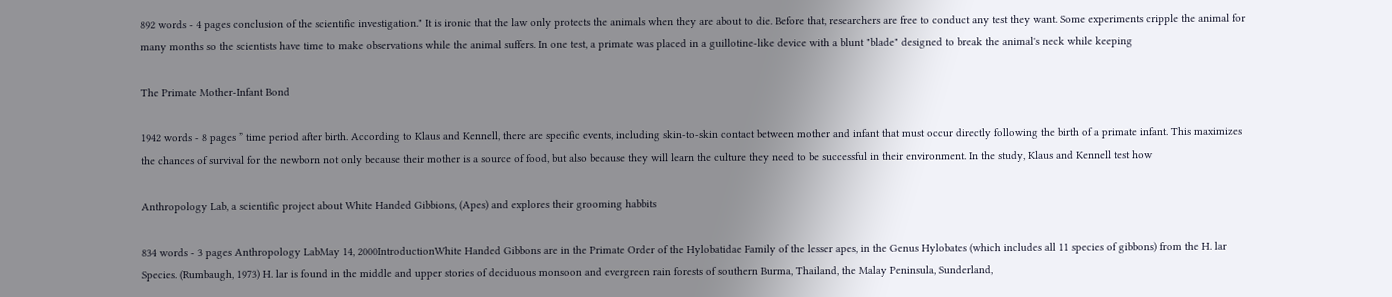892 words - 4 pages conclusion of the scientific investigation." It is ironic that the law only protects the animals when they are about to die. Before that, researchers are free to conduct any test they want. Some experiments cripple the animal for many months so the scientists have time to make observations while the animal suffers. In one test, a primate was placed in a guillotine-like device with a blunt "blade" designed to break the animal's neck while keeping

The Primate Mother-Infant Bond

1942 words - 8 pages ” time period after birth. According to Klaus and Kennell, there are specific events, including skin-to-skin contact between mother and infant that must occur directly following the birth of a primate infant. This maximizes the chances of survival for the newborn not only because their mother is a source of food, but also because they will learn the culture they need to be successful in their environment. In the study, Klaus and Kennell test how

Anthropology Lab, a scientific project about White Handed Gibbions, (Apes) and explores their grooming habbits

834 words - 3 pages Anthropology LabMay 14, 2000IntroductionWhite Handed Gibbons are in the Primate Order of the Hylobatidae Family of the lesser apes, in the Genus Hylobates (which includes all 11 species of gibbons) from the H. lar Species. (Rumbaugh, 1973) H. lar is found in the middle and upper stories of deciduous monsoon and evergreen rain forests of southern Burma, Thailand, the Malay Peninsula, Sunderland,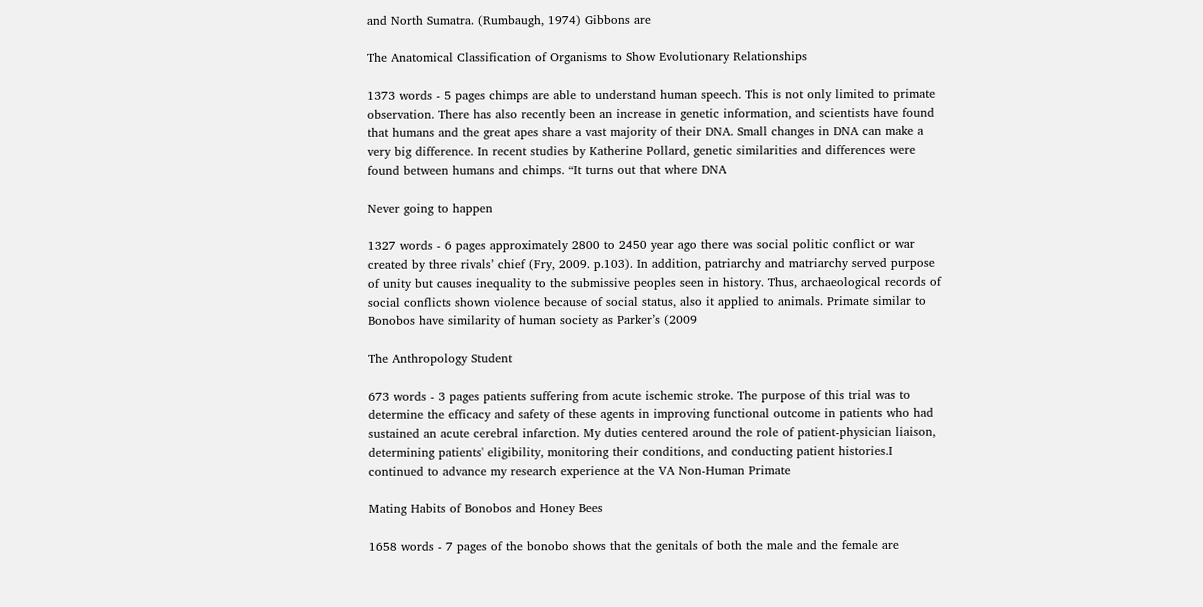and North Sumatra. (Rumbaugh, 1974) Gibbons are

The Anatomical Classification of Organisms to Show Evolutionary Relationships

1373 words - 5 pages chimps are able to understand human speech. This is not only limited to primate observation. There has also recently been an increase in genetic information, and scientists have found that humans and the great apes share a vast majority of their DNA. Small changes in DNA can make a very big difference. In recent studies by Katherine Pollard, genetic similarities and differences were found between humans and chimps. “It turns out that where DNA

Never going to happen

1327 words - 6 pages approximately 2800 to 2450 year ago there was social politic conflict or war created by three rivals’ chief (Fry, 2009. p.103). In addition, patriarchy and matriarchy served purpose of unity but causes inequality to the submissive peoples seen in history. Thus, archaeological records of social conflicts shown violence because of social status, also it applied to animals. Primate similar to Bonobos have similarity of human society as Parker’s (2009

The Anthropology Student

673 words - 3 pages patients suffering from acute ischemic stroke. The purpose of this trial was to determine the efficacy and safety of these agents in improving functional outcome in patients who had sustained an acute cerebral infarction. My duties centered around the role of patient-physician liaison, determining patients' eligibility, monitoring their conditions, and conducting patient histories.I continued to advance my research experience at the VA Non-Human Primate

Mating Habits of Bonobos and Honey Bees

1658 words - 7 pages of the bonobo shows that the genitals of both the male and the female are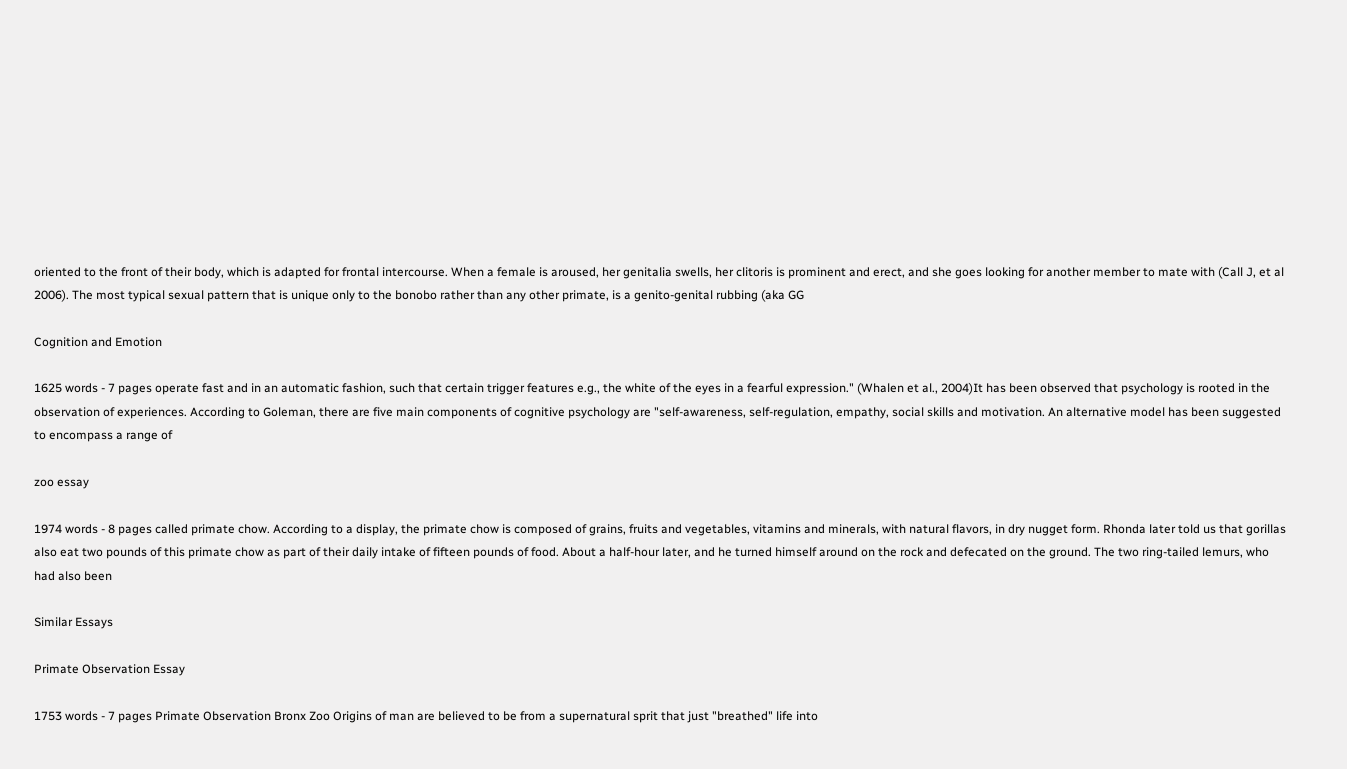oriented to the front of their body, which is adapted for frontal intercourse. When a female is aroused, her genitalia swells, her clitoris is prominent and erect, and she goes looking for another member to mate with (Call J, et al 2006). The most typical sexual pattern that is unique only to the bonobo rather than any other primate, is a genito-genital rubbing (aka GG

Cognition and Emotion

1625 words - 7 pages operate fast and in an automatic fashion, such that certain trigger features e.g., the white of the eyes in a fearful expression." (Whalen et al., 2004)It has been observed that psychology is rooted in the observation of experiences. According to Goleman, there are five main components of cognitive psychology are "self-awareness, self-regulation, empathy, social skills and motivation. An alternative model has been suggested to encompass a range of

zoo essay

1974 words - 8 pages called primate chow. According to a display, the primate chow is composed of grains, fruits and vegetables, vitamins and minerals, with natural flavors, in dry nugget form. Rhonda later told us that gorillas also eat two pounds of this primate chow as part of their daily intake of fifteen pounds of food. About a half-hour later, and he turned himself around on the rock and defecated on the ground. The two ring-tailed lemurs, who had also been

Similar Essays

Primate Observation Essay

1753 words - 7 pages Primate Observation Bronx Zoo Origins of man are believed to be from a supernatural sprit that just "breathed" life into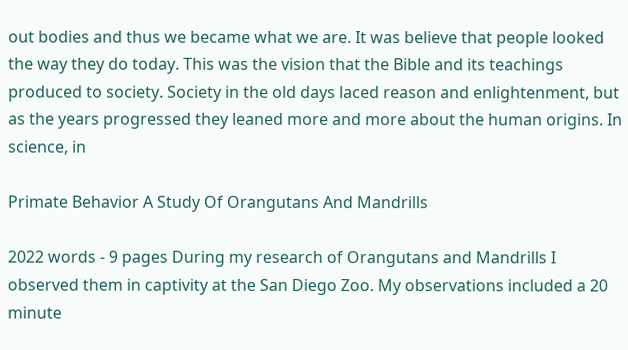out bodies and thus we became what we are. It was believe that people looked the way they do today. This was the vision that the Bible and its teachings produced to society. Society in the old days laced reason and enlightenment, but as the years progressed they leaned more and more about the human origins. In science, in

Primate Behavior A Study Of Orangutans And Mandrills

2022 words - 9 pages During my research of Orangutans and Mandrills I observed them in captivity at the San Diego Zoo. My observations included a 20 minute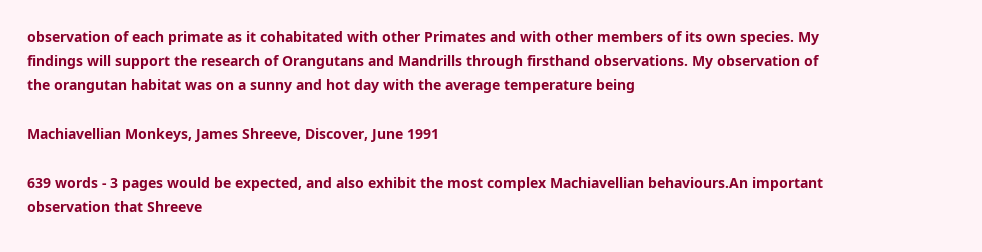observation of each primate as it cohabitated with other Primates and with other members of its own species. My findings will support the research of Orangutans and Mandrills through firsthand observations. My observation of the orangutan habitat was on a sunny and hot day with the average temperature being

Machiavellian Monkeys, James Shreeve, Discover, June 1991

639 words - 3 pages would be expected, and also exhibit the most complex Machiavellian behaviours.An important observation that Shreeve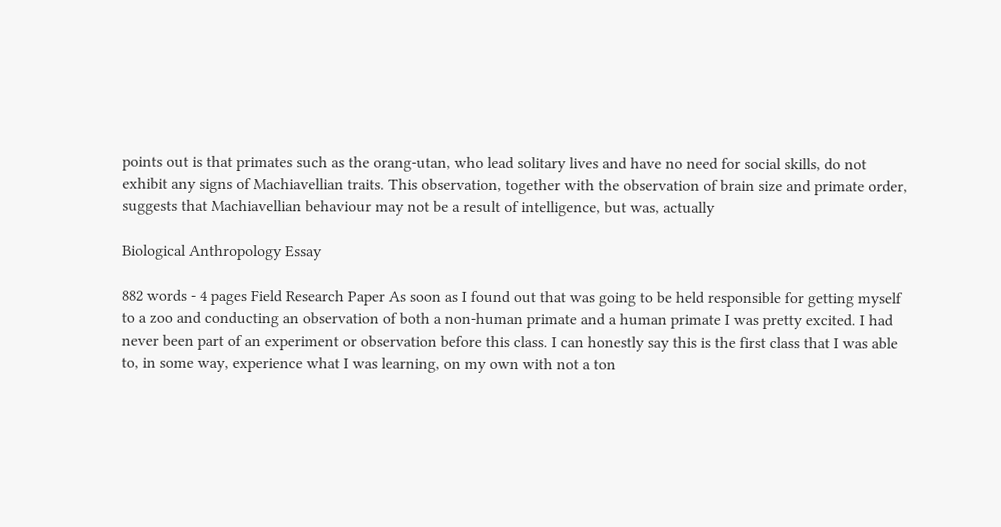points out is that primates such as the orang-utan, who lead solitary lives and have no need for social skills, do not exhibit any signs of Machiavellian traits. This observation, together with the observation of brain size and primate order, suggests that Machiavellian behaviour may not be a result of intelligence, but was, actually

Biological Anthropology Essay

882 words - 4 pages Field Research Paper As soon as I found out that was going to be held responsible for getting myself to a zoo and conducting an observation of both a non-human primate and a human primate I was pretty excited. I had never been part of an experiment or observation before this class. I can honestly say this is the first class that I was able to, in some way, experience what I was learning, on my own with not a ton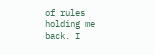of rules holding me back. I